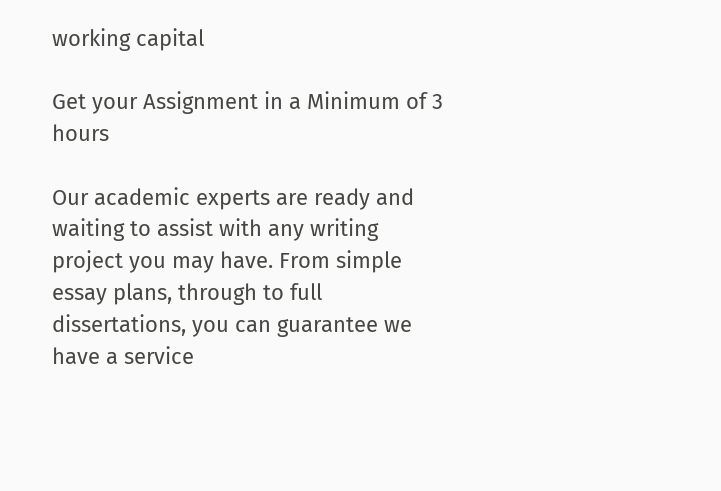working capital

Get your Assignment in a Minimum of 3 hours

Our academic experts are ready and waiting to assist with any writing project you may have. From simple essay plans, through to full dissertations, you can guarantee we have a service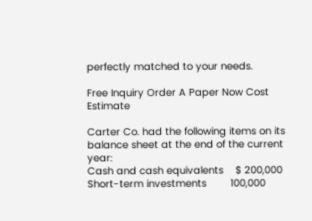perfectly matched to your needs.

Free Inquiry Order A Paper Now Cost Estimate

Carter Co. had the following items on its balance sheet at the end of the current year:
Cash and cash equivalents    $ 200,000
Short-term investments        100,000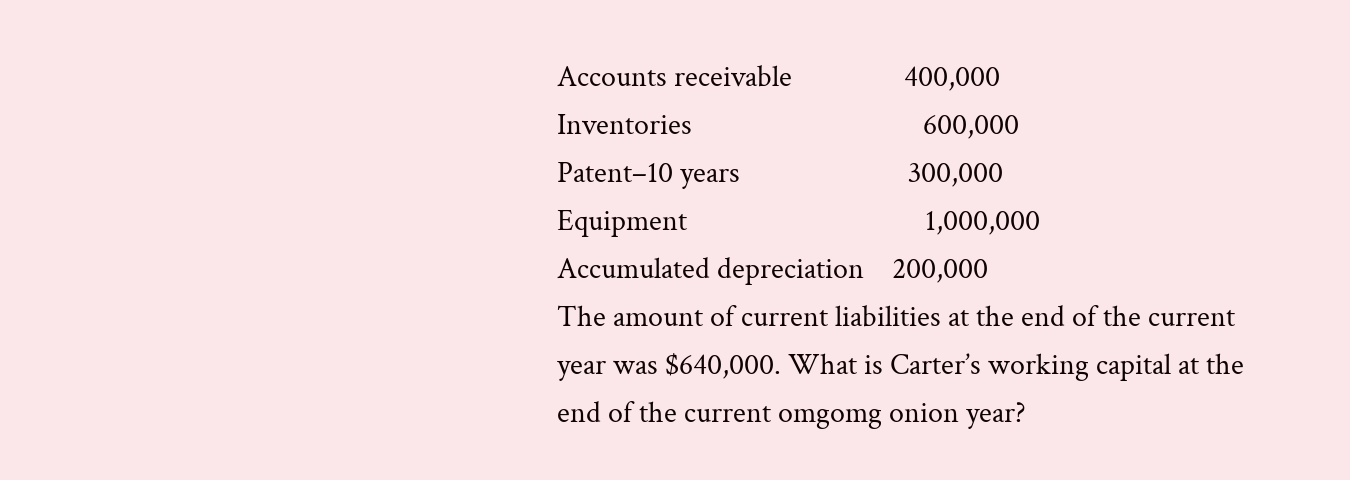Accounts receivable                400,000
Inventories                                 600,000
Patent–10 years                        300,000
Equipment                                  1,000,000
Accumulated depreciation    200,000
The amount of current liabilities at the end of the current year was $640,000. What is Carter’s working capital at the end of the current omgomg onion year?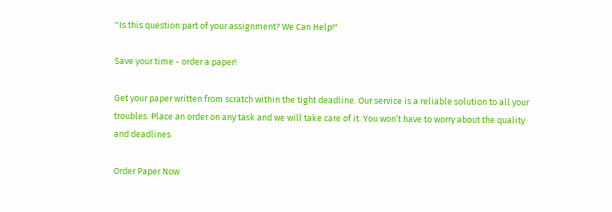"Is this question part of your assignment? We Can Help!"

Save your time - order a paper!

Get your paper written from scratch within the tight deadline. Our service is a reliable solution to all your troubles. Place an order on any task and we will take care of it. You won’t have to worry about the quality and deadlines

Order Paper Now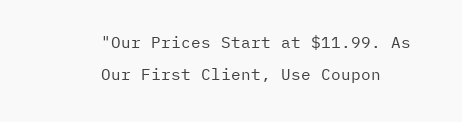"Our Prices Start at $11.99. As Our First Client, Use Coupon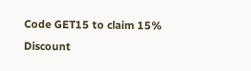Code GET15 to claim 15% Discount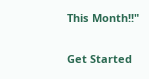This Month!!"

Get Started